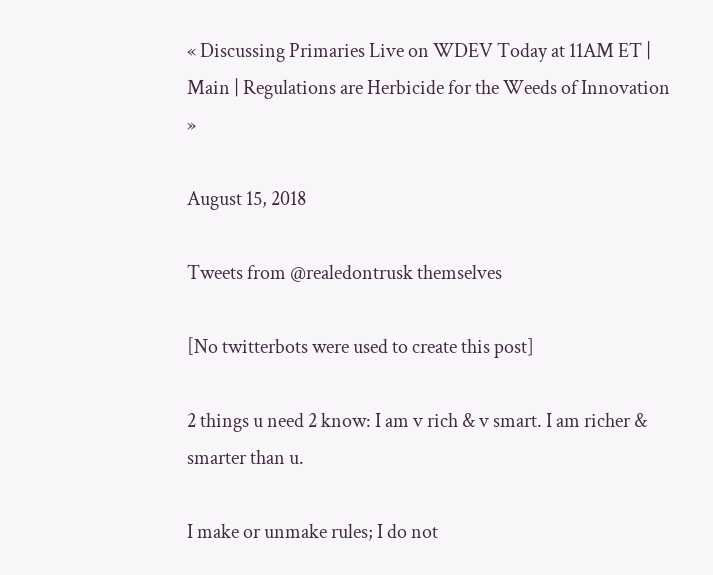« Discussing Primaries Live on WDEV Today at 11AM ET | Main | Regulations are Herbicide for the Weeds of Innovation »

August 15, 2018

Tweets from @realedontrusk themselves

[No twitterbots were used to create this post]

2 things u need 2 know: I am v rich & v smart. I am richer & smarter than u.

I make or unmake rules; I do not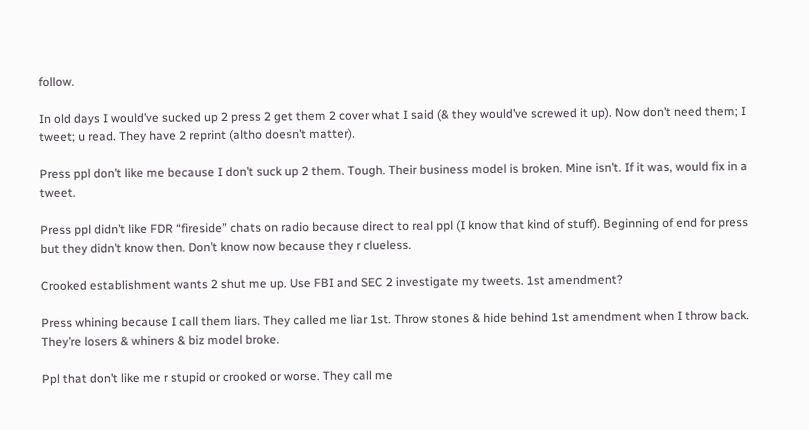follow.

In old days I would’ve sucked up 2 press 2 get them 2 cover what I said (& they would’ve screwed it up). Now don’t need them; I tweet; u read. They have 2 reprint (altho doesn’t matter).

Press ppl don’t like me because I don’t suck up 2 them. Tough. Their business model is broken. Mine isn’t. If it was, would fix in a tweet.

Press ppl didn’t like FDR “fireside” chats on radio because direct to real ppl (I know that kind of stuff). Beginning of end for press but they didn’t know then. Don’t know now because they r clueless.

Crooked establishment wants 2 shut me up. Use FBI and SEC 2 investigate my tweets. 1st amendment?

Press whining because I call them liars. They called me liar 1st. Throw stones & hide behind 1st amendment when I throw back. They’re losers & whiners & biz model broke.

Ppl that don’t like me r stupid or crooked or worse. They call me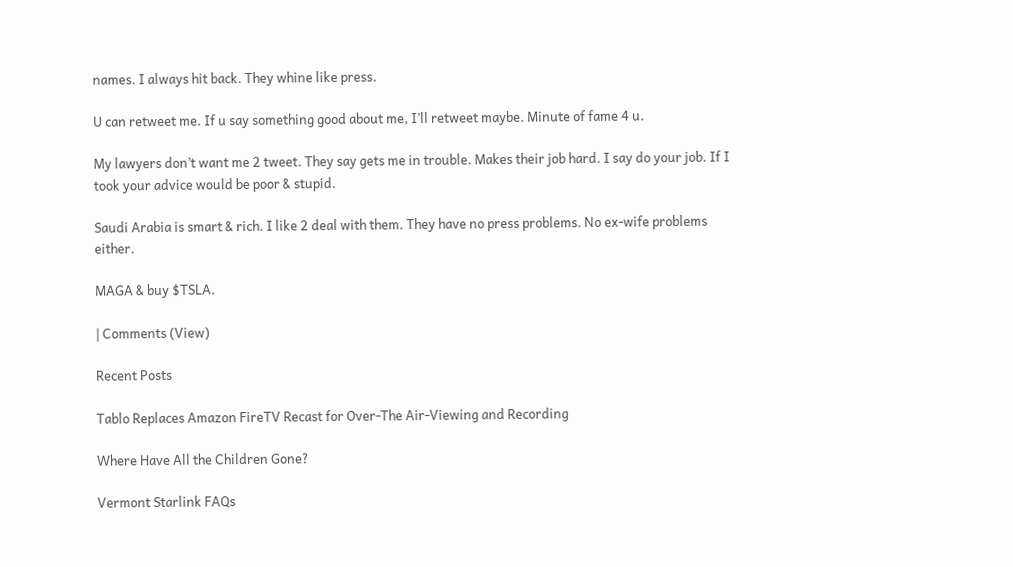names. I always hit back. They whine like press.

U can retweet me. If u say something good about me, I’ll retweet maybe. Minute of fame 4 u.

My lawyers don’t want me 2 tweet. They say gets me in trouble. Makes their job hard. I say do your job. If I took your advice would be poor & stupid.

Saudi Arabia is smart & rich. I like 2 deal with them. They have no press problems. No ex-wife problems either.

MAGA & buy $TSLA.

| Comments (View)

Recent Posts

Tablo Replaces Amazon FireTV Recast for Over-The Air-Viewing and Recording

Where Have All the Children Gone?

Vermont Starlink FAQs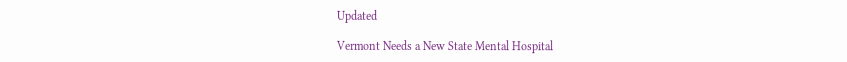Updated

Vermont Needs a New State Mental Hospital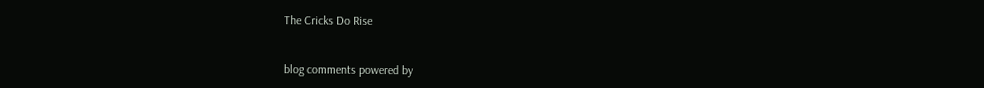The Cricks Do Rise


blog comments powered by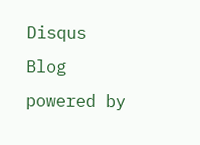Disqus
Blog powered by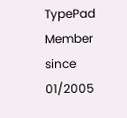TypePad
Member since 01/2005